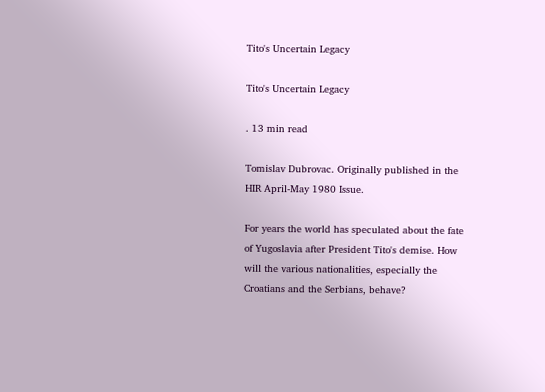Tito's Uncertain Legacy

Tito's Uncertain Legacy

. 13 min read

Tomislav Dubrovac. Originally published in the HIR April-May 1980 Issue.

For years the world has speculated about the fate of Yugoslavia after President Tito's demise. How will the various nationalities, especially the Croatians and the Serbians, behave?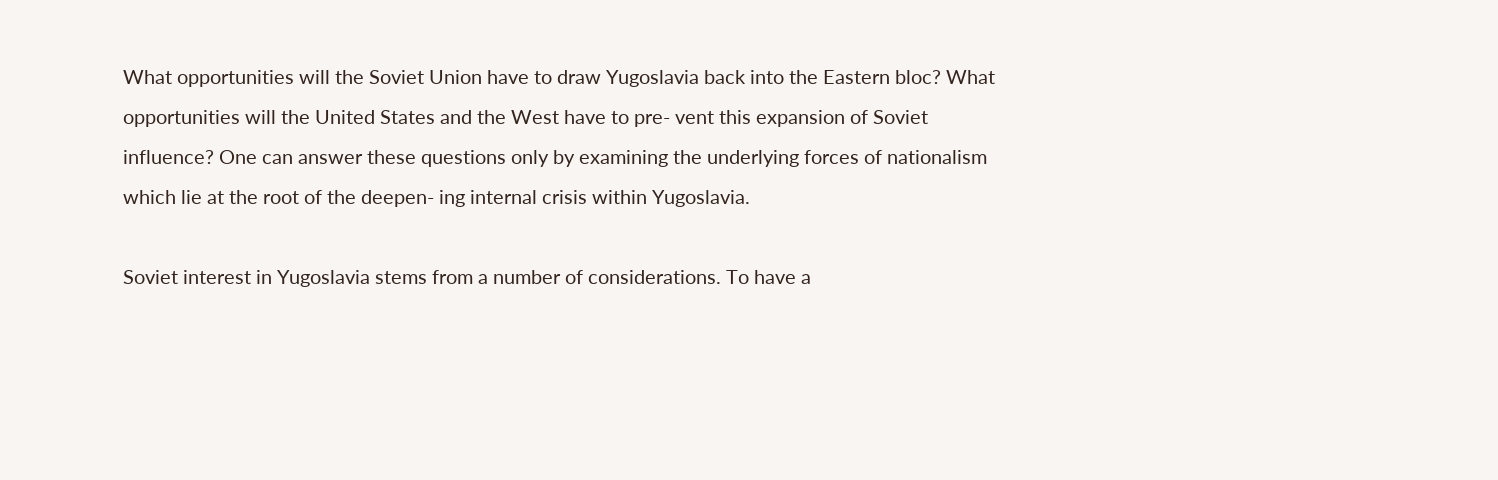What opportunities will the Soviet Union have to draw Yugoslavia back into the Eastern bloc? What opportunities will the United States and the West have to pre- vent this expansion of Soviet influence? One can answer these questions only by examining the underlying forces of nationalism which lie at the root of the deepen- ing internal crisis within Yugoslavia.

Soviet interest in Yugoslavia stems from a number of considerations. To have a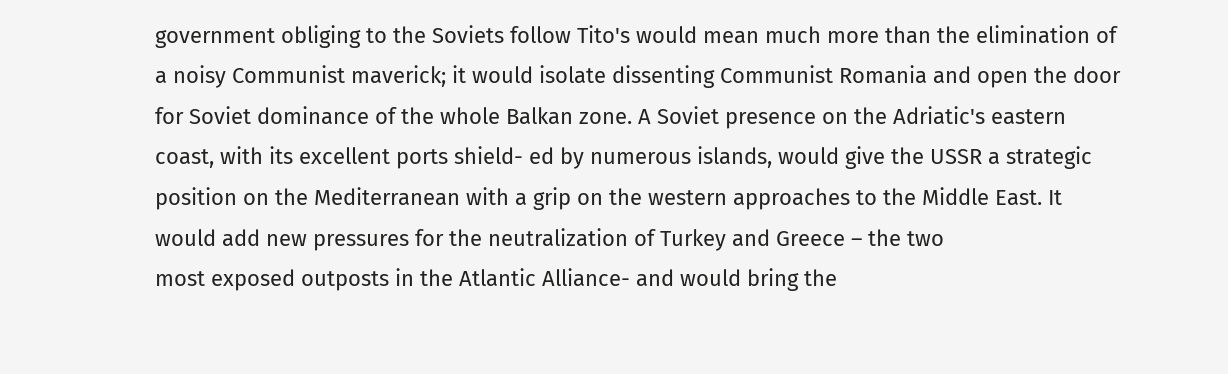government obliging to the Soviets follow Tito's would mean much more than the elimination of a noisy Communist maverick; it would isolate dissenting Communist Romania and open the door for Soviet dominance of the whole Balkan zone. A Soviet presence on the Adriatic's eastern coast, with its excellent ports shield- ed by numerous islands, would give the USSR a strategic position on the Mediterranean with a grip on the western approaches to the Middle East. It would add new pressures for the neutralization of Turkey and Greece – the two
most exposed outposts in the Atlantic Alliance- and would bring the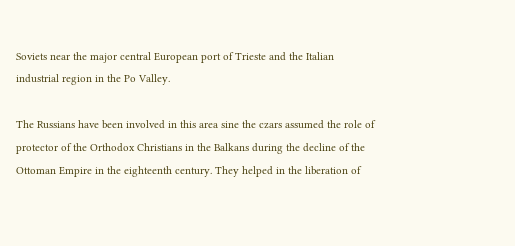Soviets near the major central European port of Trieste and the Italian industrial region in the Po Valley.

The Russians have been involved in this area sine the czars assumed the role of protector of the Orthodox Christians in the Balkans during the decline of the Ottoman Empire in the eighteenth century. They helped in the liberation of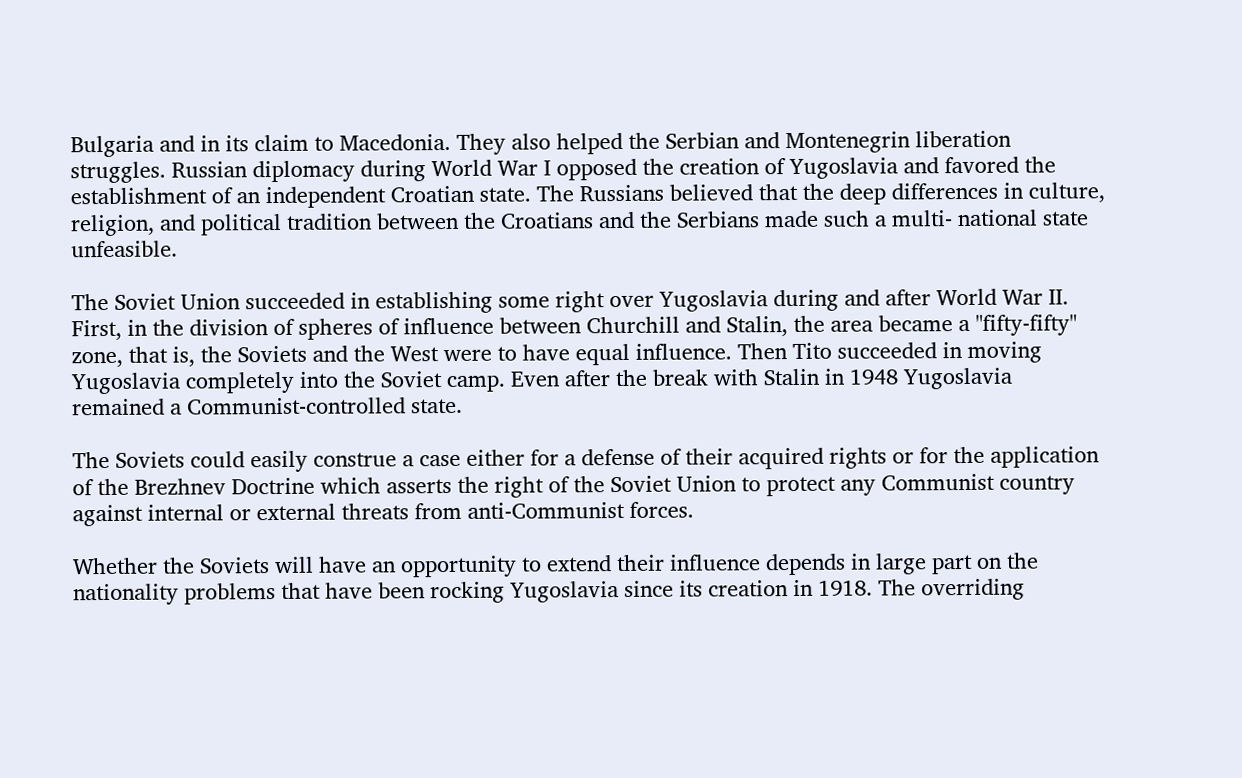Bulgaria and in its claim to Macedonia. They also helped the Serbian and Montenegrin liberation struggles. Russian diplomacy during World War I opposed the creation of Yugoslavia and favored the establishment of an independent Croatian state. The Russians believed that the deep differences in culture, religion, and political tradition between the Croatians and the Serbians made such a multi- national state unfeasible.

The Soviet Union succeeded in establishing some right over Yugoslavia during and after World War II. First, in the division of spheres of influence between Churchill and Stalin, the area became a "fifty-fifty" zone, that is, the Soviets and the West were to have equal influence. Then Tito succeeded in moving Yugoslavia completely into the Soviet camp. Even after the break with Stalin in 1948 Yugoslavia remained a Communist-controlled state.

The Soviets could easily construe a case either for a defense of their acquired rights or for the application of the Brezhnev Doctrine which asserts the right of the Soviet Union to protect any Communist country against internal or external threats from anti-Communist forces.

Whether the Soviets will have an opportunity to extend their influence depends in large part on the nationality problems that have been rocking Yugoslavia since its creation in 1918. The overriding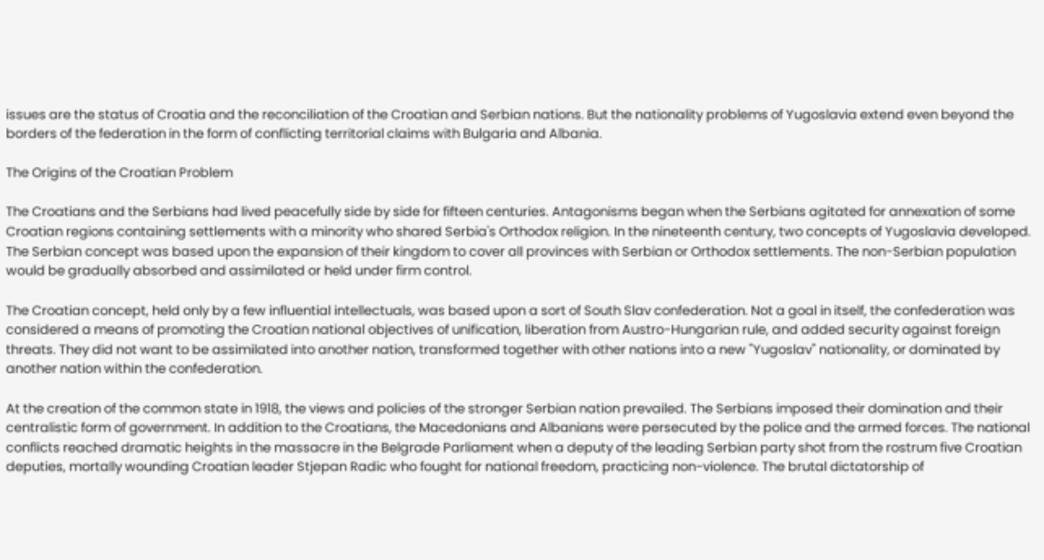issues are the status of Croatia and the reconciliation of the Croatian and Serbian nations. But the nationality problems of Yugoslavia extend even beyond the borders of the federation in the form of conflicting territorial claims with Bulgaria and Albania.

The Origins of the Croatian Problem

The Croatians and the Serbians had lived peacefully side by side for fifteen centuries. Antagonisms began when the Serbians agitated for annexation of some Croatian regions containing settlements with a minority who shared Serbia's Orthodox religion. In the nineteenth century, two concepts of Yugoslavia developed. The Serbian concept was based upon the expansion of their kingdom to cover all provinces with Serbian or Orthodox settlements. The non-Serbian population would be gradually absorbed and assimilated or held under firm control.

The Croatian concept, held only by a few influential intellectuals, was based upon a sort of South Slav confederation. Not a goal in itself, the confederation was considered a means of promoting the Croatian national objectives of unification, liberation from Austro-Hungarian rule, and added security against foreign threats. They did not want to be assimilated into another nation, transformed together with other nations into a new "Yugoslav" nationality, or dominated by another nation within the confederation.

At the creation of the common state in 1918, the views and policies of the stronger Serbian nation prevailed. The Serbians imposed their domination and their centralistic form of government. In addition to the Croatians, the Macedonians and Albanians were persecuted by the police and the armed forces. The national conflicts reached dramatic heights in the massacre in the Belgrade Parliament when a deputy of the leading Serbian party shot from the rostrum five Croatian deputies, mortally wounding Croatian leader Stjepan Radic who fought for national freedom, practicing non-violence. The brutal dictatorship of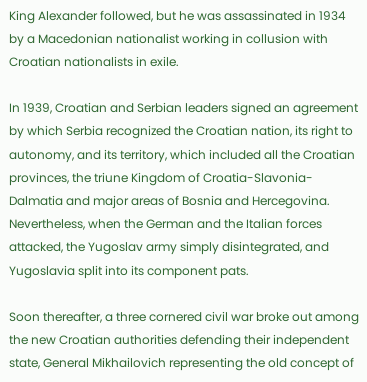King Alexander followed, but he was assassinated in 1934 by a Macedonian nationalist working in collusion with Croatian nationalists in exile.

In 1939, Croatian and Serbian leaders signed an agreement by which Serbia recognized the Croatian nation, its right to autonomy, and its territory, which included all the Croatian provinces, the triune Kingdom of Croatia-Slavonia-Dalmatia and major areas of Bosnia and Hercegovina. Nevertheless, when the German and the Italian forces attacked, the Yugoslav army simply disintegrated, and Yugoslavia split into its component pats.

Soon thereafter, a three cornered civil war broke out among the new Croatian authorities defending their independent state, General Mikhailovich representing the old concept of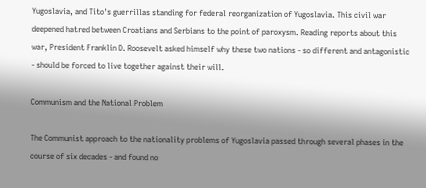Yugoslavia, and Tito's guerrillas standing for federal reorganization of Yugoslavia. This civil war deepened hatred between Croatians and Serbians to the point of paroxysm. Reading reports about this war, President Franklin D. Roosevelt asked himself why these two nations - so different and antagonistic - should be forced to live together against their will.

Communism and the National Problem

The Communist approach to the nationality problems of Yugoslavia passed through several phases in the course of six decades - and found no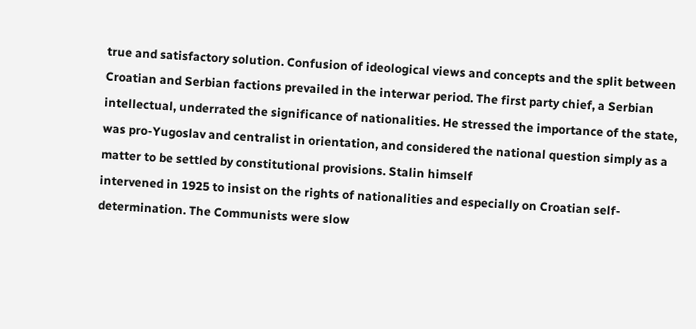true and satisfactory solution. Confusion of ideological views and concepts and the split between Croatian and Serbian factions prevailed in the interwar period. The first party chief, a Serbian intellectual, underrated the significance of nationalities. He stressed the importance of the state, was pro-Yugoslav and centralist in orientation, and considered the national question simply as a matter to be settled by constitutional provisions. Stalin himself
intervened in 1925 to insist on the rights of nationalities and especially on Croatian self-determination. The Communists were slow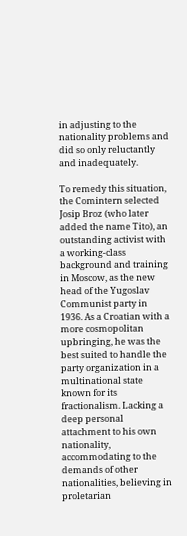in adjusting to the nationality problems and did so only reluctantly and inadequately.

To remedy this situation, the Comintern selected Josip Broz (who later added the name Tito), an outstanding activist with a working-class background and training in Moscow, as the new head of the Yugoslav Communist party in 1936. As a Croatian with a more cosmopolitan upbringing, he was the best suited to handle the party organization in a multinational state known for its fractionalism. Lacking a deep personal attachment to his own nationality, accommodating to the demands of other nationalities, believing in proletarian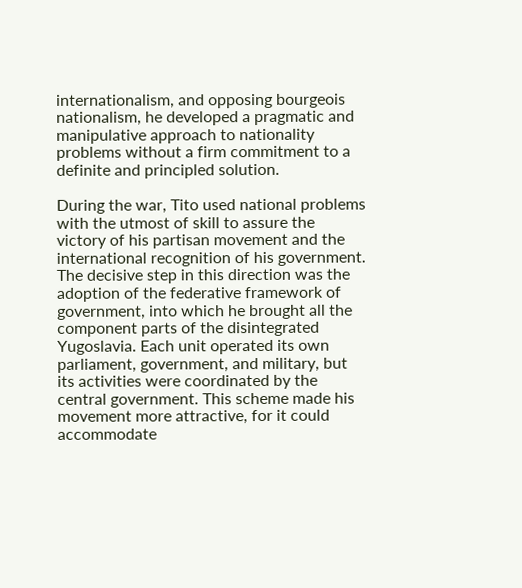internationalism, and opposing bourgeois nationalism, he developed a pragmatic and manipulative approach to nationality problems without a firm commitment to a definite and principled solution.

During the war, Tito used national problems with the utmost of skill to assure the victory of his partisan movement and the international recognition of his government. The decisive step in this direction was the adoption of the federative framework of government, into which he brought all the component parts of the disintegrated Yugoslavia. Each unit operated its own parliament, government, and military, but its activities were coordinated by the central government. This scheme made his movement more attractive, for it could accommodate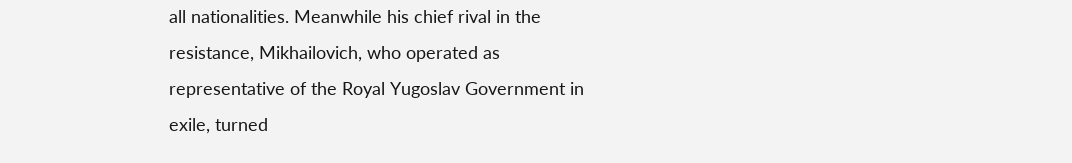all nationalities. Meanwhile his chief rival in the resistance, Mikhailovich, who operated as representative of the Royal Yugoslav Government in exile, turned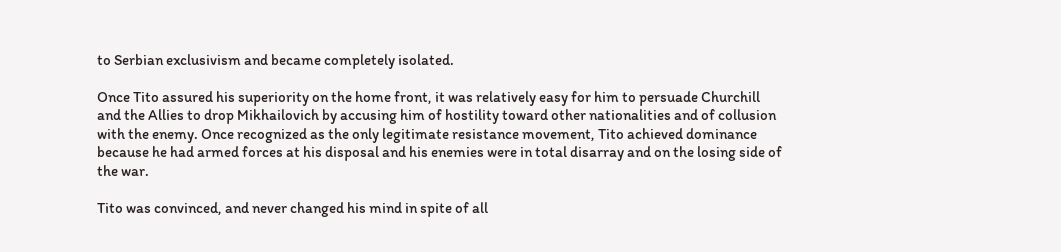to Serbian exclusivism and became completely isolated.

Once Tito assured his superiority on the home front, it was relatively easy for him to persuade Churchill and the Allies to drop Mikhailovich by accusing him of hostility toward other nationalities and of collusion with the enemy. Once recognized as the only legitimate resistance movement, Tito achieved dominance because he had armed forces at his disposal and his enemies were in total disarray and on the losing side of the war.

Tito was convinced, and never changed his mind in spite of all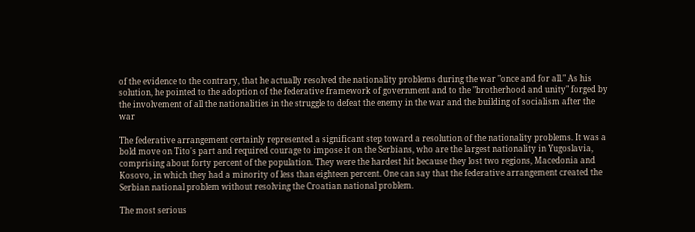of the evidence to the contrary, that he actually resolved the nationality problems during the war "once and for all." As his solution, he pointed to the adoption of the federative framework of government and to the "brotherhood and unity" forged by the involvement of all the nationalities in the struggle to defeat the enemy in the war and the building of socialism after the war

The federative arrangement certainly represented a significant step toward a resolution of the nationality problems. It was a bold move on Tito's part and required courage to impose it on the Serbians, who are the largest nationality in Yugoslavia, comprising about forty percent of the population. They were the hardest hit because they lost two regions, Macedonia and Kosovo, in which they had a minority of less than eighteen percent. One can say that the federative arrangement created the Serbian national problem without resolving the Croatian national problem.

The most serious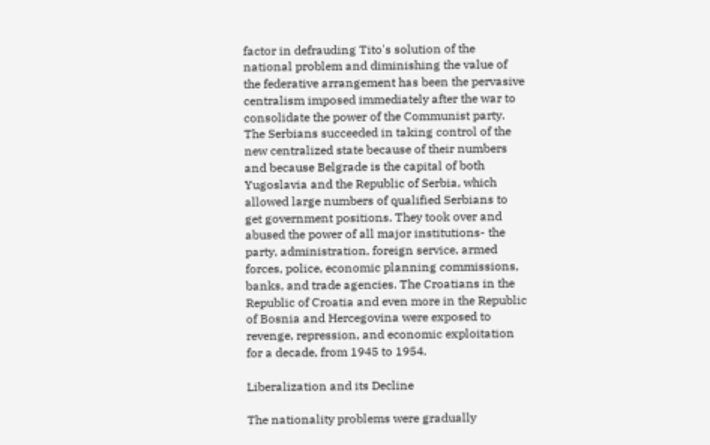factor in defrauding Tito's solution of the national problem and diminishing the value of the federative arrangement has been the pervasive centralism imposed immediately after the war to consolidate the power of the Communist party. The Serbians succeeded in taking control of the new centralized state because of their numbers and because Belgrade is the capital of both Yugoslavia and the Republic of Serbia, which allowed large numbers of qualified Serbians to get government positions. They took over and abused the power of all major institutions- the party, administration, foreign service, armed forces, police, economic planning commissions, banks, and trade agencies. The Croatians in the Republic of Croatia and even more in the Republic of Bosnia and Hercegovina were exposed to revenge, repression, and economic exploitation for a decade, from 1945 to 1954.

Liberalization and its Decline

The nationality problems were gradually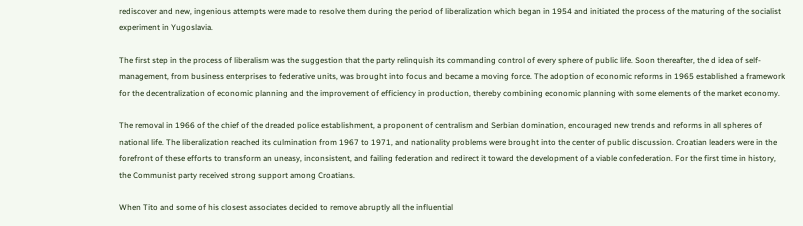rediscover and new, ingenious attempts were made to resolve them during the period of liberalization which began in 1954 and initiated the process of the maturing of the socialist experiment in Yugoslavia.

The first step in the process of liberalism was the suggestion that the party relinquish its commanding control of every sphere of public life. Soon thereafter, the d idea of self-management, from business enterprises to federative units, was brought into focus and became a moving force. The adoption of economic reforms in 1965 established a framework for the decentralization of economic planning and the improvement of efficiency in production, thereby combining economic planning with some elements of the market economy.

The removal in 1966 of the chief of the dreaded police establishment, a proponent of centralism and Serbian domination, encouraged new trends and reforms in all spheres of national life. The liberalization reached its culmination from 1967 to 1971, and nationality problems were brought into the center of public discussion. Croatian leaders were in the forefront of these efforts to transform an uneasy, inconsistent, and failing federation and redirect it toward the development of a viable confederation. For the first time in history, the Communist party received strong support among Croatians.

When Tito and some of his closest associates decided to remove abruptly all the influential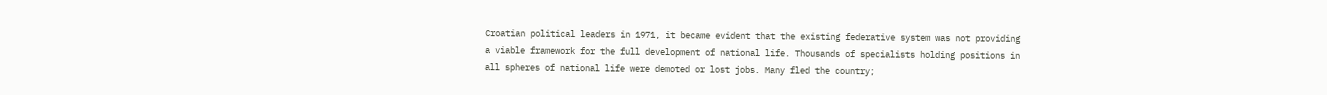Croatian political leaders in 1971, it became evident that the existing federative system was not providing a viable framework for the full development of national life. Thousands of specialists holding positions in all spheres of national life were demoted or lost jobs. Many fled the country;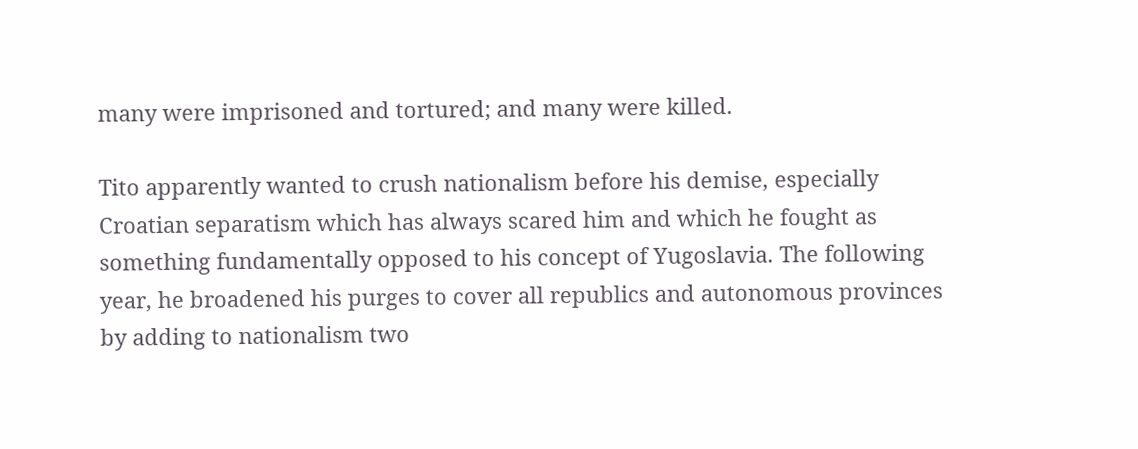many were imprisoned and tortured; and many were killed.

Tito apparently wanted to crush nationalism before his demise, especially Croatian separatism which has always scared him and which he fought as something fundamentally opposed to his concept of Yugoslavia. The following year, he broadened his purges to cover all republics and autonomous provinces by adding to nationalism two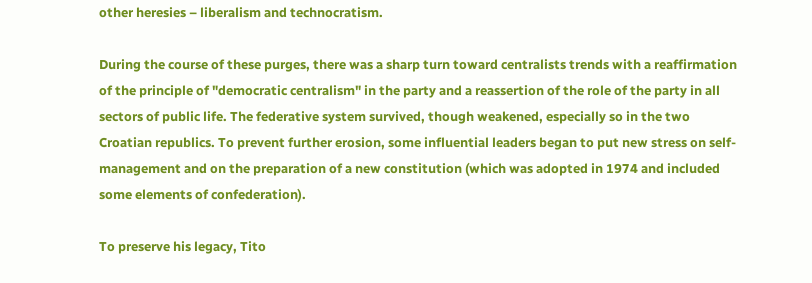other heresies – liberalism and technocratism.

During the course of these purges, there was a sharp turn toward centralists trends with a reaffirmation of the principle of "democratic centralism" in the party and a reassertion of the role of the party in all sectors of public life. The federative system survived, though weakened, especially so in the two Croatian republics. To prevent further erosion, some influential leaders began to put new stress on self-management and on the preparation of a new constitution (which was adopted in 1974 and included some elements of confederation).

To preserve his legacy, Tito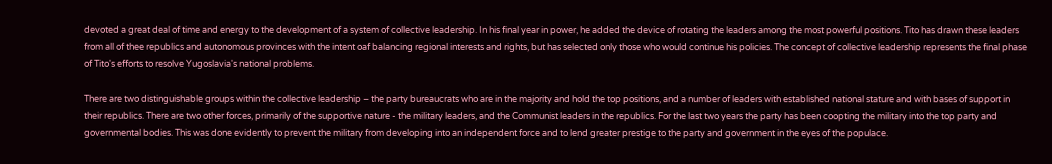devoted a great deal of time and energy to the development of a system of collective leadership. In his final year in power, he added the device of rotating the leaders among the most powerful positions. Tito has drawn these leaders from all of thee republics and autonomous provinces with the intent oaf balancing regional interests and rights, but has selected only those who would continue his policies. The concept of collective leadership represents the final phase of Tito's efforts to resolve Yugoslavia's national problems.

There are two distinguishable groups within the collective leadership – the party bureaucrats who are in the majority and hold the top positions, and a number of leaders with established national stature and with bases of support in their republics. There are two other forces, primarily of the supportive nature - the military leaders, and the Communist leaders in the republics. For the last two years the party has been coopting the military into the top party and governmental bodies. This was done evidently to prevent the military from developing into an independent force and to lend greater prestige to the party and government in the eyes of the populace.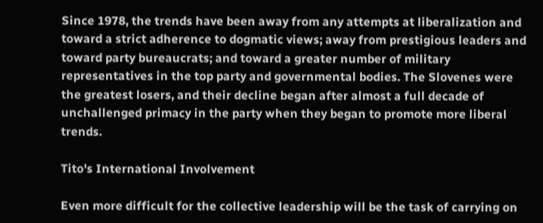Since 1978, the trends have been away from any attempts at liberalization and toward a strict adherence to dogmatic views; away from prestigious leaders and toward party bureaucrats; and toward a greater number of military representatives in the top party and governmental bodies. The Slovenes were the greatest losers, and their decline began after almost a full decade of unchallenged primacy in the party when they began to promote more liberal trends.

Tito's International Involvement

Even more difficult for the collective leadership will be the task of carrying on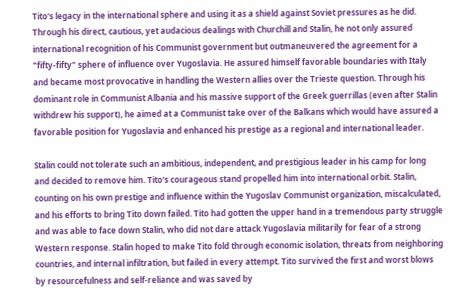Tito's legacy in the international sphere and using it as a shield against Soviet pressures as he did. Through his direct, cautious, yet audacious dealings with Churchill and Stalin, he not only assured international recognition of his Communist government but outmaneuvered the agreement for a "fifty-fifty" sphere of influence over Yugoslavia. He assured himself favorable boundaries with Italy and became most provocative in handling the Western allies over the Trieste question. Through his dominant role in Communist Albania and his massive support of the Greek guerrillas (even after Stalin withdrew his support), he aimed at a Communist take over of the Balkans which would have assured a favorable position for Yugoslavia and enhanced his prestige as a regional and international leader.

Stalin could not tolerate such an ambitious, independent, and prestigious leader in his camp for long and decided to remove him. Tito's courageous stand propelled him into international orbit. Stalin, counting on his own prestige and influence within the Yugoslav Communist organization, miscalculated, and his efforts to bring Tito down failed. Tito had gotten the upper hand in a tremendous party struggle and was able to face down Stalin, who did not dare attack Yugoslavia militarily for fear of a strong Western response. Stalin hoped to make Tito fold through economic isolation, threats from neighboring countries, and internal infiltration, but failed in every attempt. Tito survived the first and worst blows by resourcefulness and self-reliance and was saved by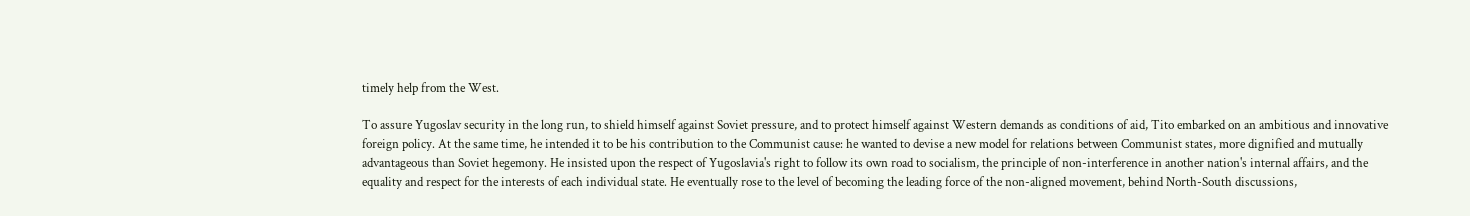timely help from the West.

To assure Yugoslav security in the long run, to shield himself against Soviet pressure, and to protect himself against Western demands as conditions of aid, Tito embarked on an ambitious and innovative foreign policy. At the same time, he intended it to be his contribution to the Communist cause: he wanted to devise a new model for relations between Communist states, more dignified and mutually advantageous than Soviet hegemony. He insisted upon the respect of Yugoslavia's right to follow its own road to socialism, the principle of non-interference in another nation's internal affairs, and the equality and respect for the interests of each individual state. He eventually rose to the level of becoming the leading force of the non-aligned movement, behind North-South discussions,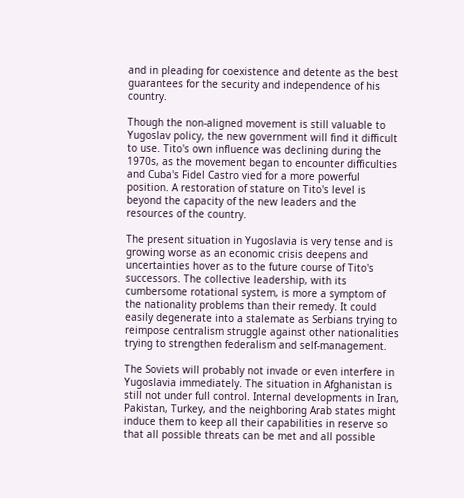and in pleading for coexistence and detente as the best guarantees for the security and independence of his country.

Though the non-aligned movement is still valuable to Yugoslav policy, the new government will find it difficult to use. Tito's own influence was declining during the 1970s, as the movement began to encounter difficulties and Cuba's Fidel Castro vied for a more powerful position. A restoration of stature on Tito's level is beyond the capacity of the new leaders and the resources of the country.

The present situation in Yugoslavia is very tense and is growing worse as an economic crisis deepens and uncertainties hover as to the future course of Tito's successors. The collective leadership, with its cumbersome rotational system, is more a symptom of the nationality problems than their remedy. It could easily degenerate into a stalemate as Serbians trying to reimpose centralism struggle against other nationalities trying to strengthen federalism and self-management.

The Soviets will probably not invade or even interfere in Yugoslavia immediately. The situation in Afghanistan is still not under full control. Internal developments in Iran, Pakistan, Turkey, and the neighboring Arab states might induce them to keep all their capabilities in reserve so that all possible threats can be met and all possible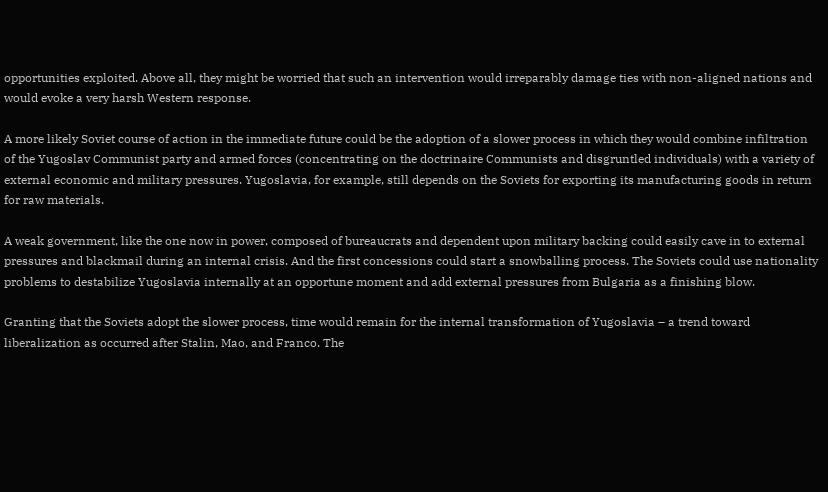opportunities exploited. Above all, they might be worried that such an intervention would irreparably damage ties with non-aligned nations and would evoke a very harsh Western response.

A more likely Soviet course of action in the immediate future could be the adoption of a slower process in which they would combine infiltration of the Yugoslav Communist party and armed forces (concentrating on the doctrinaire Communists and disgruntled individuals) with a variety of external economic and military pressures. Yugoslavia, for example, still depends on the Soviets for exporting its manufacturing goods in return for raw materials.

A weak government, like the one now in power, composed of bureaucrats and dependent upon military backing could easily cave in to external pressures and blackmail during an internal crisis. And the first concessions could start a snowballing process. The Soviets could use nationality problems to destabilize Yugoslavia internally at an opportune moment and add external pressures from Bulgaria as a finishing blow.

Granting that the Soviets adopt the slower process, time would remain for the internal transformation of Yugoslavia – a trend toward liberalization as occurred after Stalin, Mao, and Franco. The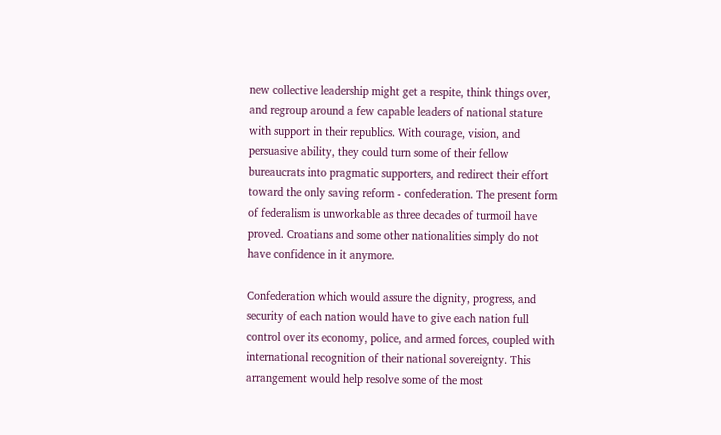new collective leadership might get a respite, think things over, and regroup around a few capable leaders of national stature with support in their republics. With courage, vision, and persuasive ability, they could turn some of their fellow bureaucrats into pragmatic supporters, and redirect their effort toward the only saving reform - confederation. The present form of federalism is unworkable as three decades of turmoil have proved. Croatians and some other nationalities simply do not have confidence in it anymore.

Confederation which would assure the dignity, progress, and security of each nation would have to give each nation full control over its economy, police, and armed forces, coupled with international recognition of their national sovereignty. This arrangement would help resolve some of the most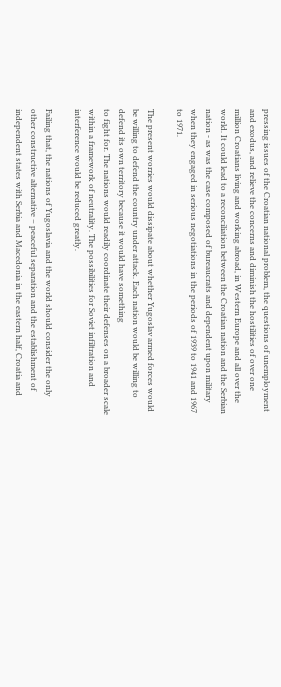pressing issues of the Croatian national problem, the questions of unemployment and exodus, and relieve the concerns and diminish the hostilities of over one million Croatians living and working abroad, in Western Europe and all over the world. It could lead to a reconciliation between the Croatian nation and the Serbian nation - as was the case composed of bureaucrats and dependent upon military when they engaged in serious negotiations in the periods of 1939 to 1941 and 1967 to 1971.

The present worries would dissipate about whether Yugoslav armed forces would be willing to defend the country under attack. Each nation would be willing to defend its own territory because it would have something
to fight for. The nations would readily coordinate their defenses on a broader scale within a framework of neutrality. The possibilities for Soviet infiltration and interference would be reduced greatly.

Failing that, the nations of Yugoslavia and the world should consider the only other constructive alternative – peaceful separation and the establishment of independent states with Serbia and Macedonia in the eastern half, Croatia and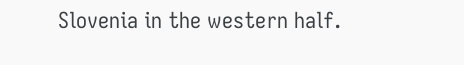Slovenia in the western half.